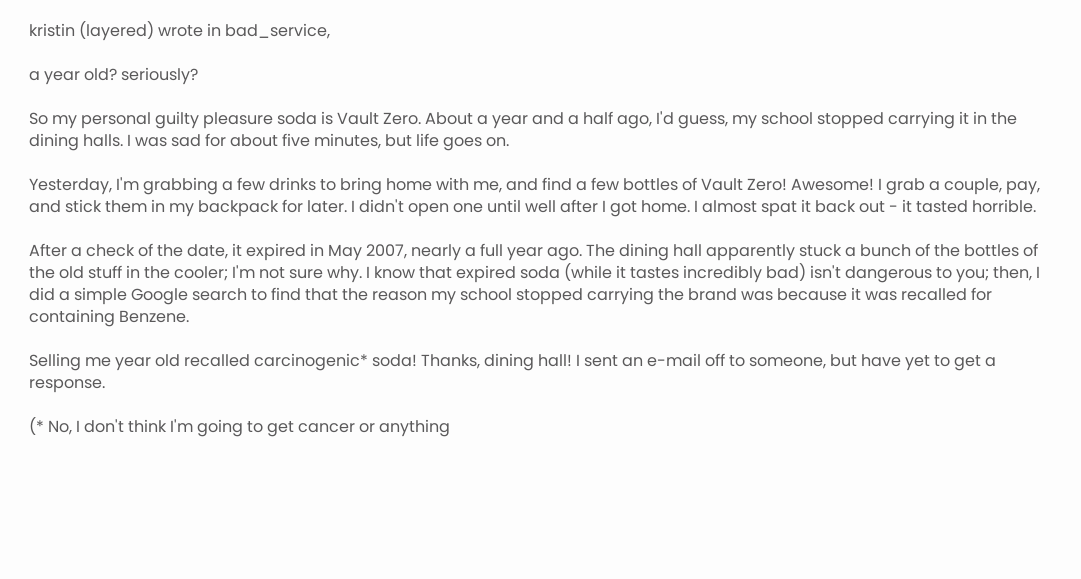kristin (layered) wrote in bad_service,

a year old? seriously?

So my personal guilty pleasure soda is Vault Zero. About a year and a half ago, I'd guess, my school stopped carrying it in the dining halls. I was sad for about five minutes, but life goes on.

Yesterday, I'm grabbing a few drinks to bring home with me, and find a few bottles of Vault Zero! Awesome! I grab a couple, pay, and stick them in my backpack for later. I didn't open one until well after I got home. I almost spat it back out - it tasted horrible.

After a check of the date, it expired in May 2007, nearly a full year ago. The dining hall apparently stuck a bunch of the bottles of the old stuff in the cooler; I'm not sure why. I know that expired soda (while it tastes incredibly bad) isn't dangerous to you; then, I did a simple Google search to find that the reason my school stopped carrying the brand was because it was recalled for containing Benzene.

Selling me year old recalled carcinogenic* soda! Thanks, dining hall! I sent an e-mail off to someone, but have yet to get a response.

(* No, I don't think I'm going to get cancer or anything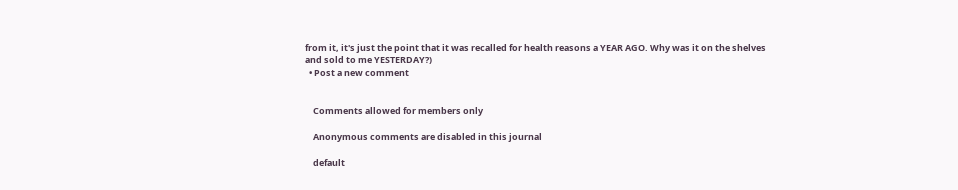from it, it's just the point that it was recalled for health reasons a YEAR AGO. Why was it on the shelves and sold to me YESTERDAY?)
  • Post a new comment


    Comments allowed for members only

    Anonymous comments are disabled in this journal

    default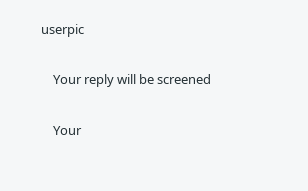userpic

    Your reply will be screened

    Your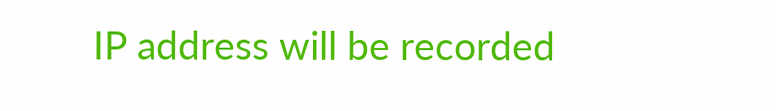IP address will be recorded